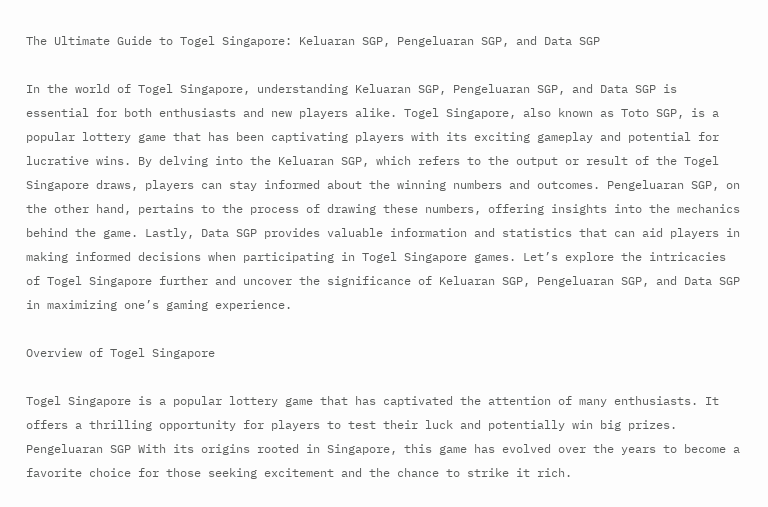The Ultimate Guide to Togel Singapore: Keluaran SGP, Pengeluaran SGP, and Data SGP

In the world of Togel Singapore, understanding Keluaran SGP, Pengeluaran SGP, and Data SGP is essential for both enthusiasts and new players alike. Togel Singapore, also known as Toto SGP, is a popular lottery game that has been captivating players with its exciting gameplay and potential for lucrative wins. By delving into the Keluaran SGP, which refers to the output or result of the Togel Singapore draws, players can stay informed about the winning numbers and outcomes. Pengeluaran SGP, on the other hand, pertains to the process of drawing these numbers, offering insights into the mechanics behind the game. Lastly, Data SGP provides valuable information and statistics that can aid players in making informed decisions when participating in Togel Singapore games. Let’s explore the intricacies of Togel Singapore further and uncover the significance of Keluaran SGP, Pengeluaran SGP, and Data SGP in maximizing one’s gaming experience.

Overview of Togel Singapore

Togel Singapore is a popular lottery game that has captivated the attention of many enthusiasts. It offers a thrilling opportunity for players to test their luck and potentially win big prizes. Pengeluaran SGP With its origins rooted in Singapore, this game has evolved over the years to become a favorite choice for those seeking excitement and the chance to strike it rich.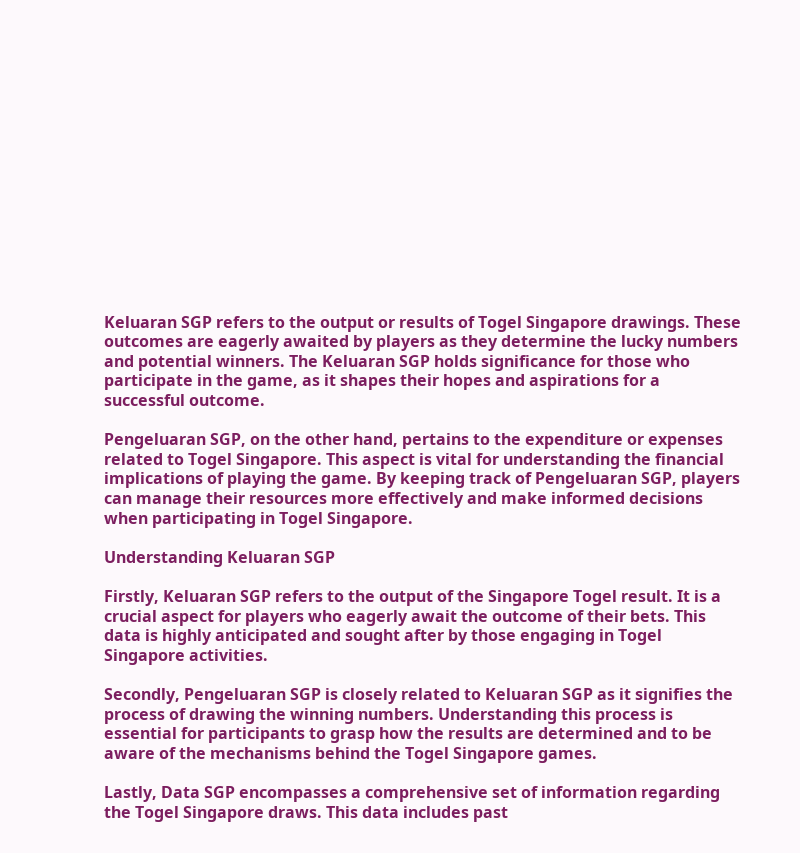Keluaran SGP refers to the output or results of Togel Singapore drawings. These outcomes are eagerly awaited by players as they determine the lucky numbers and potential winners. The Keluaran SGP holds significance for those who participate in the game, as it shapes their hopes and aspirations for a successful outcome.

Pengeluaran SGP, on the other hand, pertains to the expenditure or expenses related to Togel Singapore. This aspect is vital for understanding the financial implications of playing the game. By keeping track of Pengeluaran SGP, players can manage their resources more effectively and make informed decisions when participating in Togel Singapore.

Understanding Keluaran SGP

Firstly, Keluaran SGP refers to the output of the Singapore Togel result. It is a crucial aspect for players who eagerly await the outcome of their bets. This data is highly anticipated and sought after by those engaging in Togel Singapore activities.

Secondly, Pengeluaran SGP is closely related to Keluaran SGP as it signifies the process of drawing the winning numbers. Understanding this process is essential for participants to grasp how the results are determined and to be aware of the mechanisms behind the Togel Singapore games.

Lastly, Data SGP encompasses a comprehensive set of information regarding the Togel Singapore draws. This data includes past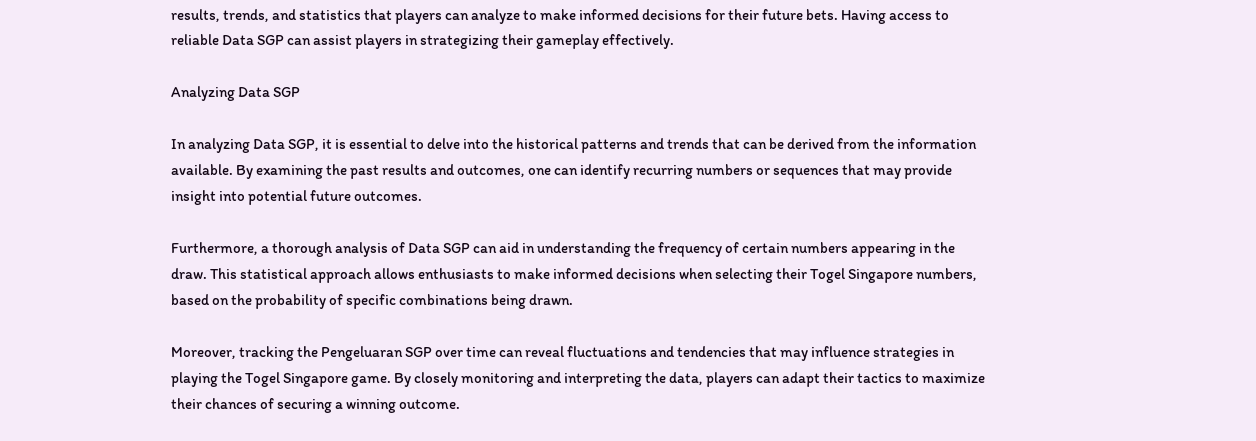results, trends, and statistics that players can analyze to make informed decisions for their future bets. Having access to reliable Data SGP can assist players in strategizing their gameplay effectively.

Analyzing Data SGP

In analyzing Data SGP, it is essential to delve into the historical patterns and trends that can be derived from the information available. By examining the past results and outcomes, one can identify recurring numbers or sequences that may provide insight into potential future outcomes.

Furthermore, a thorough analysis of Data SGP can aid in understanding the frequency of certain numbers appearing in the draw. This statistical approach allows enthusiasts to make informed decisions when selecting their Togel Singapore numbers, based on the probability of specific combinations being drawn.

Moreover, tracking the Pengeluaran SGP over time can reveal fluctuations and tendencies that may influence strategies in playing the Togel Singapore game. By closely monitoring and interpreting the data, players can adapt their tactics to maximize their chances of securing a winning outcome.